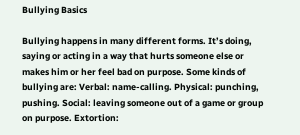Bullying Basics

Bullying happens in many different forms. It’s doing, saying or acting in a way that hurts someone else or makes him or her feel bad on purpose. Some kinds of bullying are: Verbal: name-calling. Physical: punching, pushing. Social: leaving someone out of a game or group on purpose. Extortion: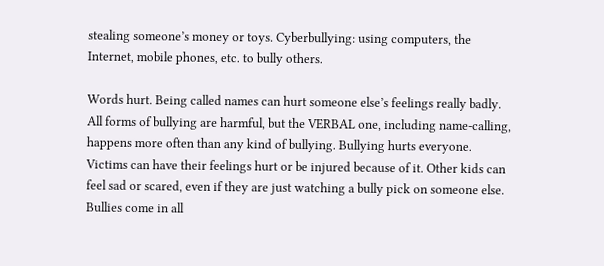stealing someone’s money or toys. Cyberbullying: using computers, the Internet, mobile phones, etc. to bully others.

Words hurt. Being called names can hurt someone else’s feelings really badly. All forms of bullying are harmful, but the VERBAL one, including name-calling, happens more often than any kind of bullying. Bullying hurts everyone. Victims can have their feelings hurt or be injured because of it. Other kids can feel sad or scared, even if they are just watching a bully pick on someone else. Bullies come in all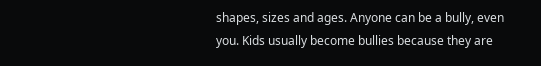shapes, sizes and ages. Anyone can be a bully, even you. Kids usually become bullies because they are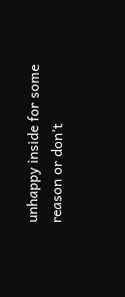unhappy inside for some reason or don’t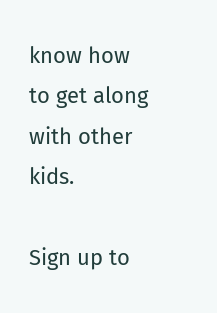know how to get along with other kids.

Sign up to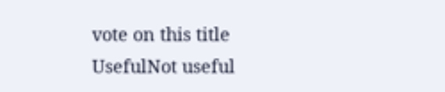vote on this title
UsefulNot useful